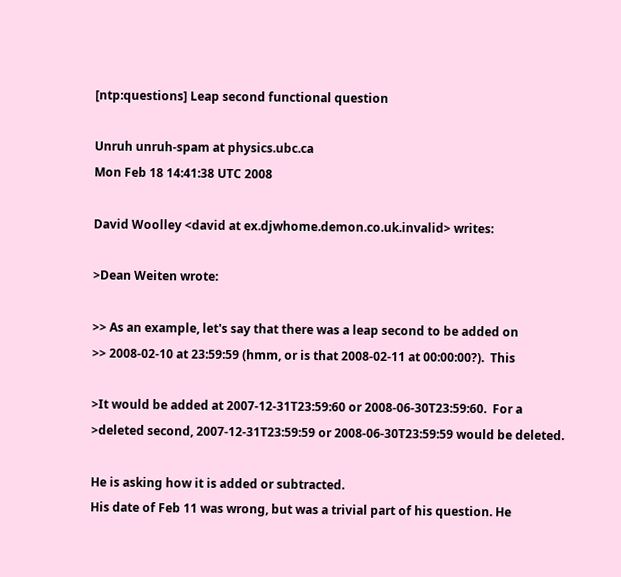[ntp:questions] Leap second functional question

Unruh unruh-spam at physics.ubc.ca
Mon Feb 18 14:41:38 UTC 2008

David Woolley <david at ex.djwhome.demon.co.uk.invalid> writes:

>Dean Weiten wrote:

>> As an example, let's say that there was a leap second to be added on
>> 2008-02-10 at 23:59:59 (hmm, or is that 2008-02-11 at 00:00:00?).  This

>It would be added at 2007-12-31T23:59:60 or 2008-06-30T23:59:60.  For a
>deleted second, 2007-12-31T23:59:59 or 2008-06-30T23:59:59 would be deleted.

He is asking how it is added or subtracted.
His date of Feb 11 was wrong, but was a trivial part of his question. He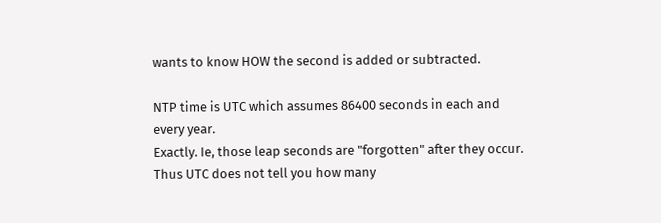wants to know HOW the second is added or subtracted.

NTP time is UTC which assumes 86400 seconds in each and every year.
Exactly. Ie, those leap seconds are "forgotten" after they occur.
Thus UTC does not tell you how many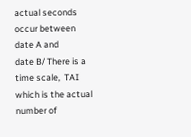actual seconds occur between date A and
date B/ There is a time scale,  TAI which is the actual number of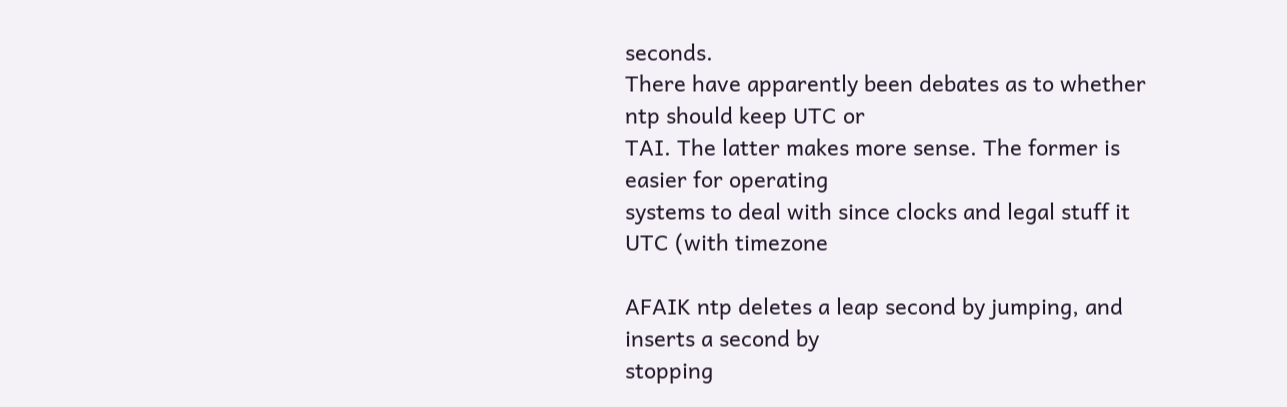seconds.
There have apparently been debates as to whether ntp should keep UTC or
TAI. The latter makes more sense. The former is easier for operating
systems to deal with since clocks and legal stuff it UTC (with timezone

AFAIK ntp deletes a leap second by jumping, and inserts a second by
stopping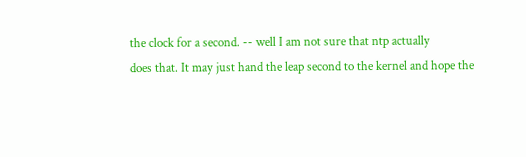the clock for a second. -- well I am not sure that ntp actually
does that. It may just hand the leap second to the kernel and hope the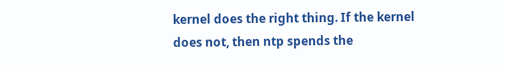kernel does the right thing. If the kernel does not, then ntp spends the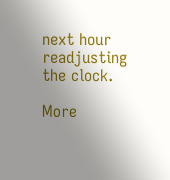next hour readjusting the clock.

More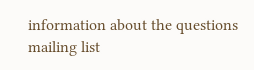information about the questions mailing list